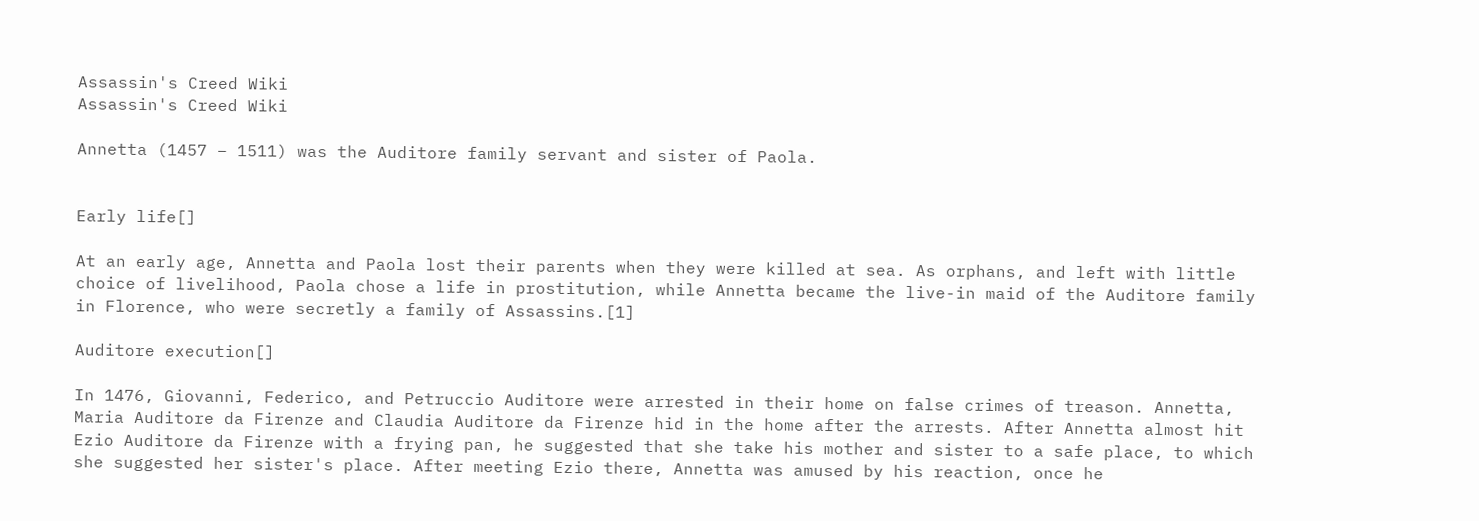Assassin's Creed Wiki
Assassin's Creed Wiki

Annetta (1457 – 1511) was the Auditore family servant and sister of Paola.


Early life[]

At an early age, Annetta and Paola lost their parents when they were killed at sea. As orphans, and left with little choice of livelihood, Paola chose a life in prostitution, while Annetta became the live-in maid of the Auditore family in Florence, who were secretly a family of Assassins.[1]

Auditore execution[]

In 1476, Giovanni, Federico, and Petruccio Auditore were arrested in their home on false crimes of treason. Annetta, Maria Auditore da Firenze and Claudia Auditore da Firenze hid in the home after the arrests. After Annetta almost hit Ezio Auditore da Firenze with a frying pan, he suggested that she take his mother and sister to a safe place, to which she suggested her sister's place. After meeting Ezio there, Annetta was amused by his reaction, once he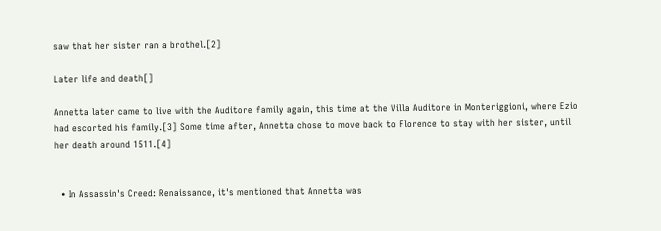saw that her sister ran a brothel.[2]

Later life and death[]

Annetta later came to live with the Auditore family again, this time at the Villa Auditore in Monteriggioni, where Ezio had escorted his family.[3] Some time after, Annetta chose to move back to Florence to stay with her sister, until her death around 1511.[4]


  • In Assassin's Creed: Renaissance, it's mentioned that Annetta was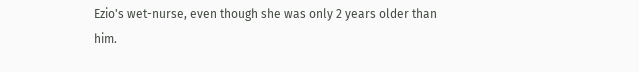Ezio's wet-nurse, even though she was only 2 years older than him.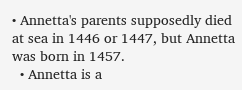• Annetta's parents supposedly died at sea in 1446 or 1447, but Annetta was born in 1457.
  • Annetta is a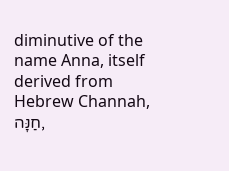diminutive of the name Anna, itself derived from Hebrew Channah, חַנָּה,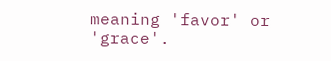meaning 'favor' or 'grace'.